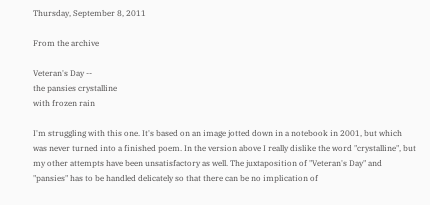Thursday, September 8, 2011

From the archive

Veteran's Day --
the pansies crystalline
with frozen rain

I'm struggling with this one. It's based on an image jotted down in a notebook in 2001, but which was never turned into a finished poem. In the version above I really dislike the word "crystalline", but my other attempts have been unsatisfactory as well. The juxtaposition of "Veteran's Day" and "pansies" has to be handled delicately so that there can be no implication of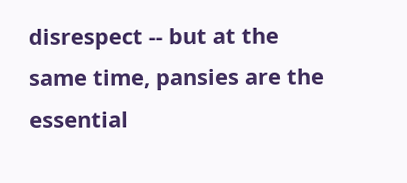disrespect -- but at the same time, pansies are the essential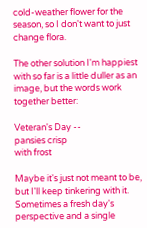cold-weather flower for the season, so I don't want to just change flora.

The other solution I'm happiest with so far is a little duller as an image, but the words work together better:

Veteran's Day --
pansies crisp
with frost

Maybe it's just not meant to be, but I'll keep tinkering with it. Sometimes a fresh day's perspective and a single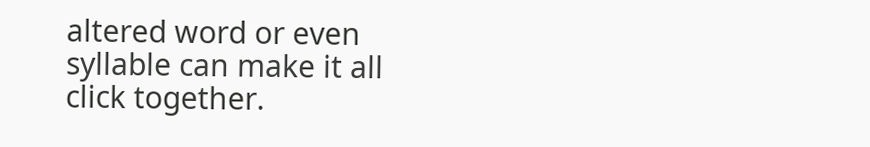altered word or even syllable can make it all click together.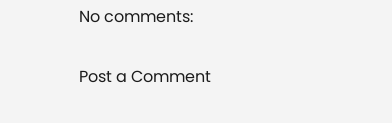No comments:

Post a Comment